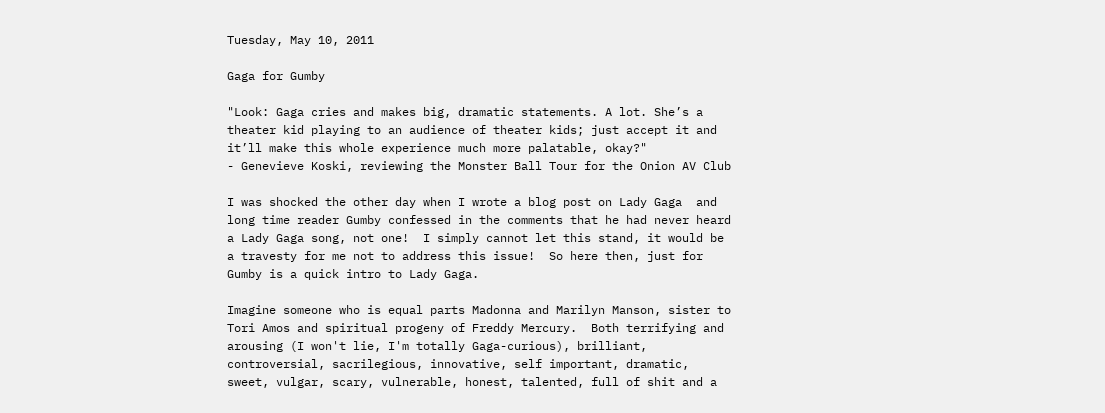Tuesday, May 10, 2011

Gaga for Gumby

"Look: Gaga cries and makes big, dramatic statements. A lot. She’s a theater kid playing to an audience of theater kids; just accept it and it’ll make this whole experience much more palatable, okay?"
- Genevieve Koski, reviewing the Monster Ball Tour for the Onion AV Club

I was shocked the other day when I wrote a blog post on Lady Gaga  and long time reader Gumby confessed in the comments that he had never heard a Lady Gaga song, not one!  I simply cannot let this stand, it would be a travesty for me not to address this issue!  So here then, just for Gumby is a quick intro to Lady Gaga.

Imagine someone who is equal parts Madonna and Marilyn Manson, sister to Tori Amos and spiritual progeny of Freddy Mercury.  Both terrifying and arousing (I won't lie, I'm totally Gaga-curious), brilliant, controversial, sacrilegious, innovative, self important, dramatic, sweet, vulgar, scary, vulnerable, honest, talented, full of shit and a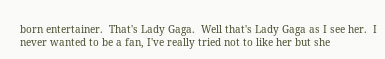born entertainer.  That's Lady Gaga.  Well that's Lady Gaga as I see her.  I never wanted to be a fan, I've really tried not to like her but she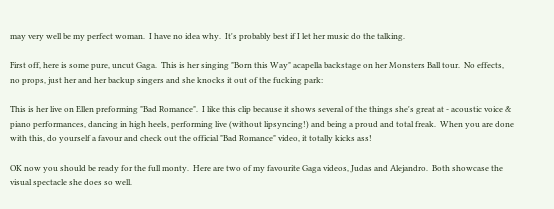may very well be my perfect woman.  I have no idea why.  It's probably best if I let her music do the talking.

First off, here is some pure, uncut Gaga.  This is her singing "Born this Way" acapella backstage on her Monsters Ball tour.  No effects, no props, just her and her backup singers and she knocks it out of the fucking park:

This is her live on Ellen preforming "Bad Romance".  I like this clip because it shows several of the things she's great at - acoustic voice & piano performances, dancing in high heels, performing live (without lipsyncing!) and being a proud and total freak.  When you are done with this, do yourself a favour and check out the official "Bad Romance" video, it totally kicks ass!

OK now you should be ready for the full monty.  Here are two of my favourite Gaga videos, Judas and Alejandro.  Both showcase the visual spectacle she does so well.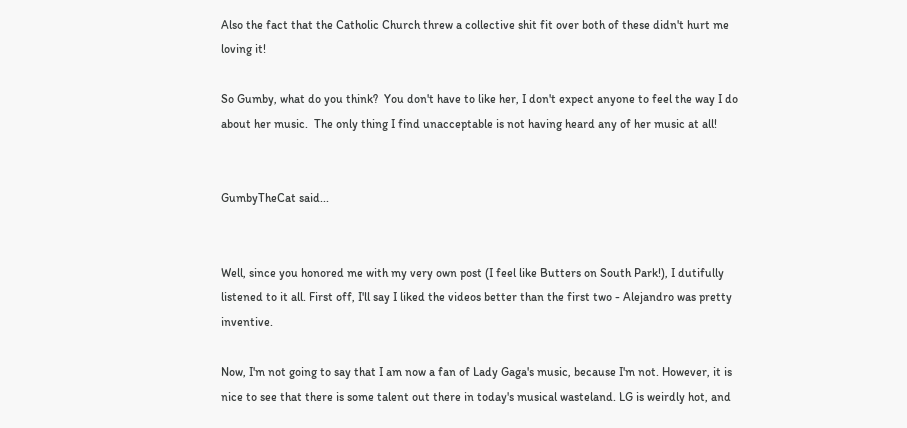Also the fact that the Catholic Church threw a collective shit fit over both of these didn't hurt me loving it!

So Gumby, what do you think?  You don't have to like her, I don't expect anyone to feel the way I do about her music.  The only thing I find unacceptable is not having heard any of her music at all!


GumbyTheCat said...


Well, since you honored me with my very own post (I feel like Butters on South Park!), I dutifully listened to it all. First off, I'll say I liked the videos better than the first two - Alejandro was pretty inventive.

Now, I'm not going to say that I am now a fan of Lady Gaga's music, because I'm not. However, it is nice to see that there is some talent out there in today's musical wasteland. LG is weirdly hot, and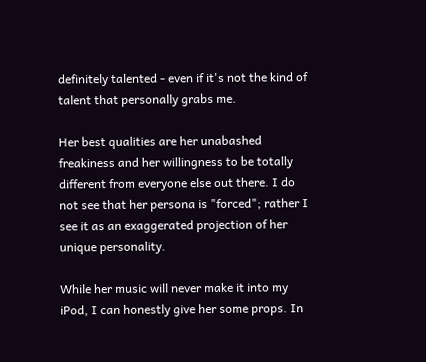definitely talented - even if it's not the kind of talent that personally grabs me.

Her best qualities are her unabashed freakiness and her willingness to be totally different from everyone else out there. I do not see that her persona is "forced"; rather I see it as an exaggerated projection of her unique personality.

While her music will never make it into my iPod, I can honestly give her some props. In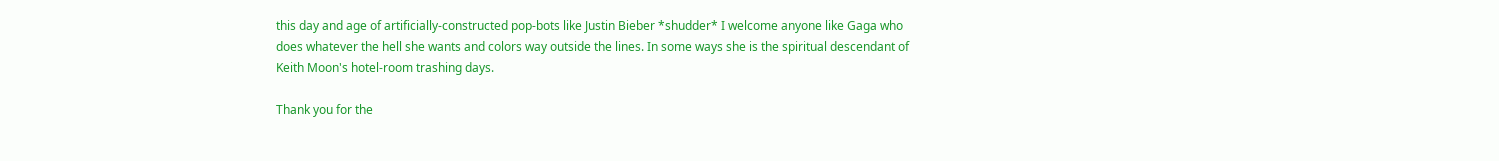this day and age of artificially-constructed pop-bots like Justin Bieber *shudder* I welcome anyone like Gaga who does whatever the hell she wants and colors way outside the lines. In some ways she is the spiritual descendant of Keith Moon's hotel-room trashing days.

Thank you for the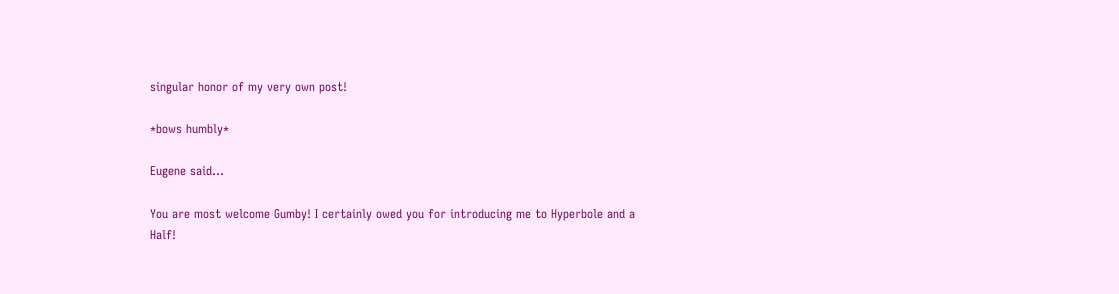singular honor of my very own post!

*bows humbly*

Eugene said...

You are most welcome Gumby! I certainly owed you for introducing me to Hyperbole and a Half!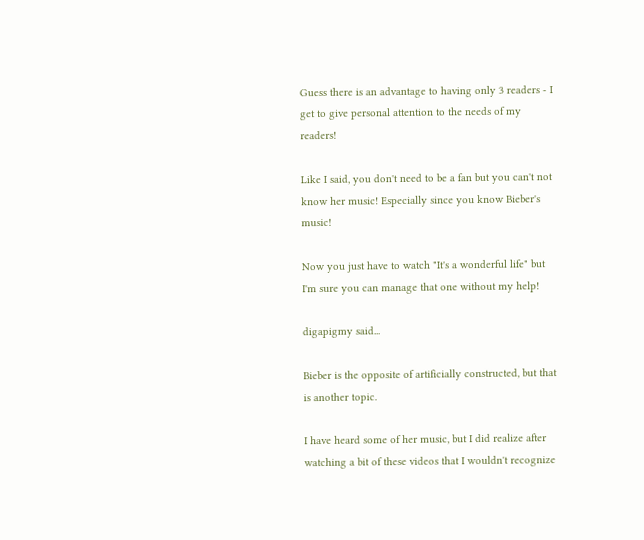Guess there is an advantage to having only 3 readers - I get to give personal attention to the needs of my readers!

Like I said, you don't need to be a fan but you can't not know her music! Especially since you know Bieber's music!

Now you just have to watch "It's a wonderful life" but I'm sure you can manage that one without my help!

digapigmy said...

Bieber is the opposite of artificially constructed, but that is another topic.

I have heard some of her music, but I did realize after watching a bit of these videos that I wouldn't recognize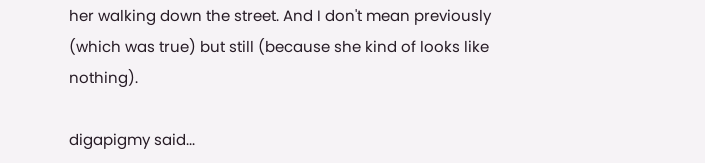her walking down the street. And I don't mean previously (which was true) but still (because she kind of looks like nothing).

digapigmy said...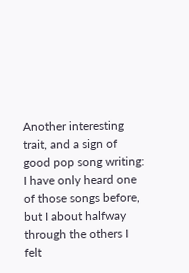Another interesting trait, and a sign of good pop song writing: I have only heard one of those songs before, but I about halfway through the others I felt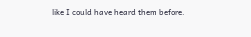like I could have heard them before.